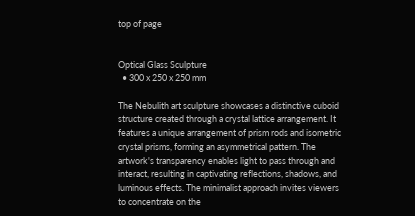top of page


Optical Glass Sculpture
  • 300 x 250 x 250 mm

The Nebulith art sculpture showcases a distinctive cuboid structure created through a crystal lattice arrangement. It features a unique arrangement of prism rods and isometric crystal prisms, forming an asymmetrical pattern. The artwork's transparency enables light to pass through and interact, resulting in captivating reflections, shadows, and luminous effects. The minimalist approach invites viewers to concentrate on the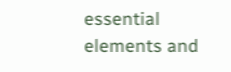essential elements and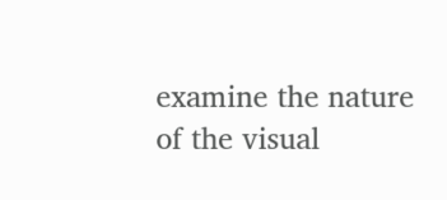examine the nature of the visual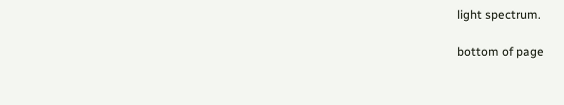light spectrum.

bottom of page